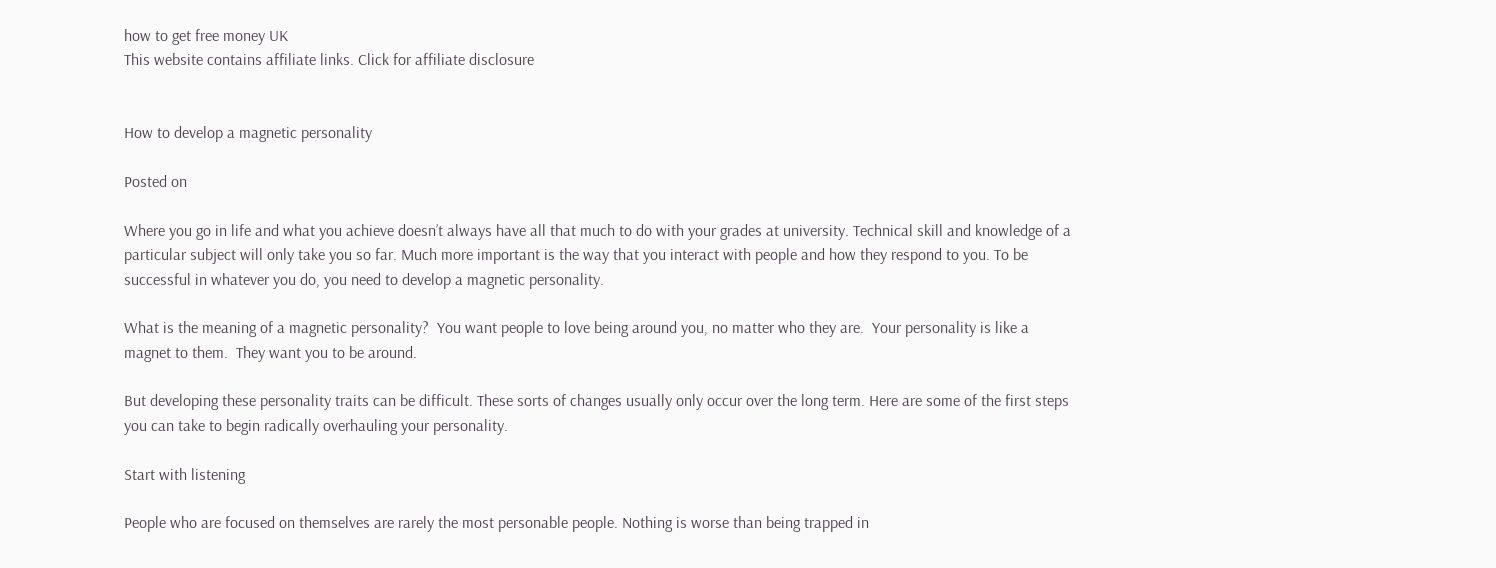how to get free money UK
This website contains affiliate links. Click for affiliate disclosure


How to develop a magnetic personality

Posted on

Where you go in life and what you achieve doesn’t always have all that much to do with your grades at university. Technical skill and knowledge of a particular subject will only take you so far. Much more important is the way that you interact with people and how they respond to you. To be successful in whatever you do, you need to develop a magnetic personality.

What is the meaning of a magnetic personality?  You want people to love being around you, no matter who they are.  Your personality is like a magnet to them.  They want you to be around.

But developing these personality traits can be difficult. These sorts of changes usually only occur over the long term. Here are some of the first steps you can take to begin radically overhauling your personality.

Start with listening

People who are focused on themselves are rarely the most personable people. Nothing is worse than being trapped in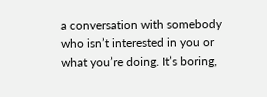a conversation with somebody who isn’t interested in you or what you’re doing. It’s boring,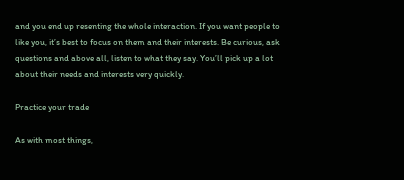and you end up resenting the whole interaction. If you want people to like you, it’s best to focus on them and their interests. Be curious, ask questions and above all, listen to what they say. You’ll pick up a lot about their needs and interests very quickly.

Practice your trade

As with most things,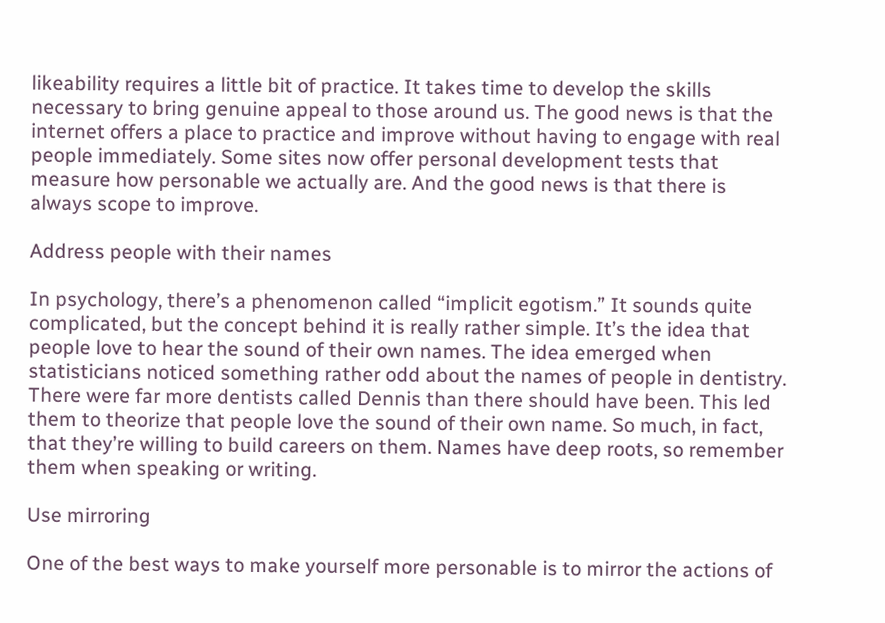likeability requires a little bit of practice. It takes time to develop the skills necessary to bring genuine appeal to those around us. The good news is that the internet offers a place to practice and improve without having to engage with real people immediately. Some sites now offer personal development tests that measure how personable we actually are. And the good news is that there is always scope to improve.

Address people with their names

In psychology, there’s a phenomenon called “implicit egotism.” It sounds quite complicated, but the concept behind it is really rather simple. It’s the idea that people love to hear the sound of their own names. The idea emerged when statisticians noticed something rather odd about the names of people in dentistry. There were far more dentists called Dennis than there should have been. This led them to theorize that people love the sound of their own name. So much, in fact, that they’re willing to build careers on them. Names have deep roots, so remember them when speaking or writing.

Use mirroring

One of the best ways to make yourself more personable is to mirror the actions of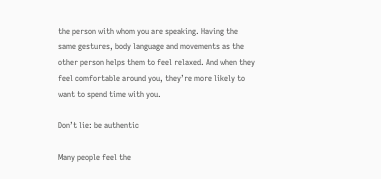the person with whom you are speaking. Having the same gestures, body language and movements as the other person helps them to feel relaxed. And when they feel comfortable around you, they’re more likely to want to spend time with you.

Don’t lie: be authentic

Many people feel the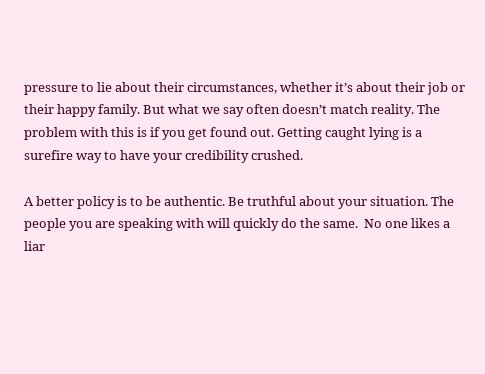pressure to lie about their circumstances, whether it’s about their job or their happy family. But what we say often doesn’t match reality. The problem with this is if you get found out. Getting caught lying is a surefire way to have your credibility crushed.

A better policy is to be authentic. Be truthful about your situation. The people you are speaking with will quickly do the same.  No one likes a liar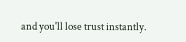and you'll lose trust instantly.